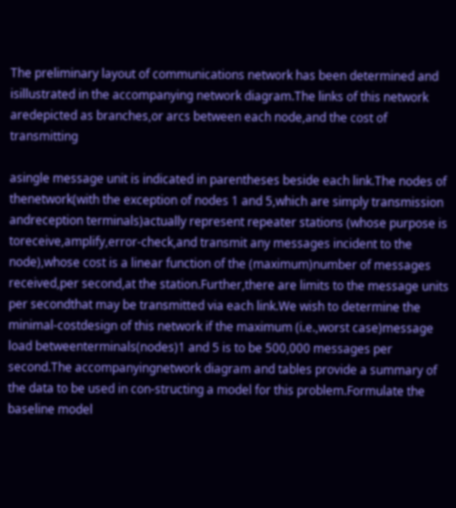The preliminary layout of communications network has been determined and isillustrated in the accompanying network diagram.The links of this network aredepicted as branches,or arcs between each node,and the cost of transmitting

asingle message unit is indicated in parentheses beside each link.The nodes of thenetwork(with the exception of nodes 1 and 5,which are simply transmission andreception terminals)actually represent repeater stations (whose purpose is toreceive,amplify,error-check,and transmit any messages incident to the node),whose cost is a linear function of the (maximum)number of messages received,per second,at the station.Further,there are limits to the message units per secondthat may be transmitted via each link.We wish to determine the minimal-costdesign of this network if the maximum (i.e.,worst case)message load betweenterminals(nodes)1 and 5 is to be 500,000 messages per second.The accompanyingnetwork diagram and tables provide a summary of the data to be used in con-structing a model for this problem.Formulate the baseline model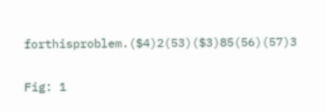forthisproblem.($4)2(53)($3)85(56)(57)3

Fig: 1